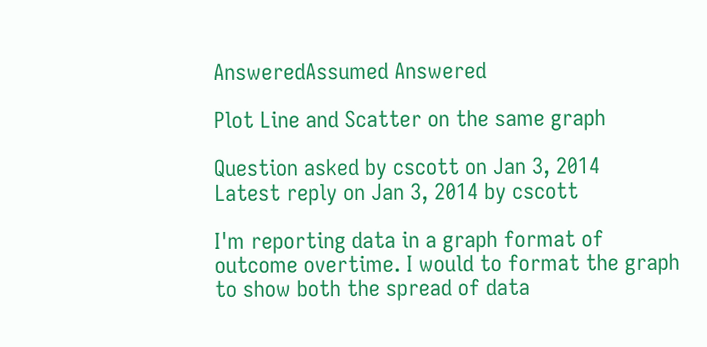AnsweredAssumed Answered

Plot Line and Scatter on the same graph

Question asked by cscott on Jan 3, 2014
Latest reply on Jan 3, 2014 by cscott

I'm reporting data in a graph format of outcome overtime. I would to format the graph to show both the spread of data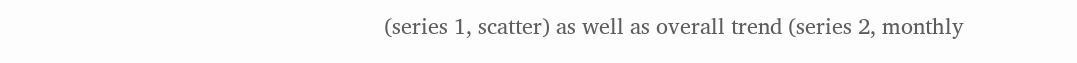(series 1, scatter) as well as overall trend (series 2, monthly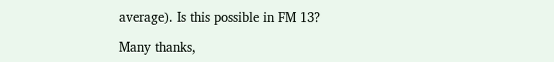average). Is this possible in FM 13?

Many thanks,